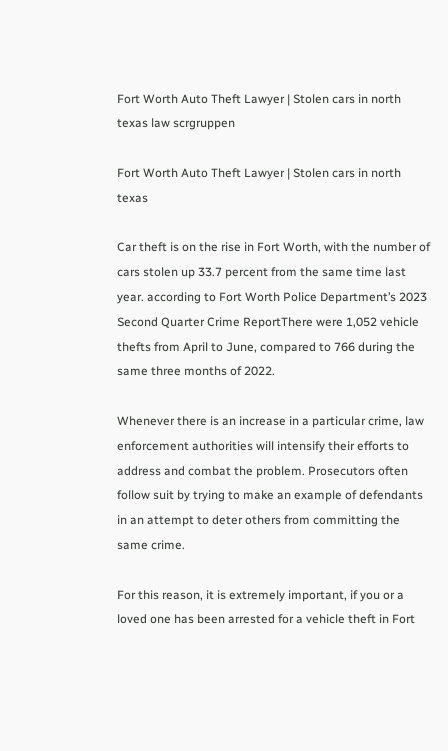Fort Worth Auto Theft Lawyer | Stolen cars in north texas law scrgruppen

Fort Worth Auto Theft Lawyer | Stolen cars in north texas

Car theft is on the rise in Fort Worth, with the number of cars stolen up 33.7 percent from the same time last year. according to Fort Worth Police Department’s 2023 Second Quarter Crime ReportThere were 1,052 vehicle thefts from April to June, compared to 766 during the same three months of 2022.

Whenever there is an increase in a particular crime, law enforcement authorities will intensify their efforts to address and combat the problem. Prosecutors often follow suit by trying to make an example of defendants in an attempt to deter others from committing the same crime.

For this reason, it is extremely important, if you or a loved one has been arrested for a vehicle theft in Fort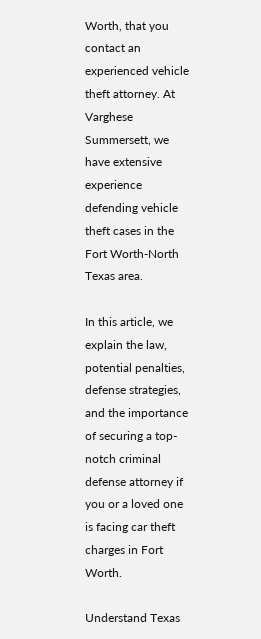Worth, that you contact an experienced vehicle theft attorney. At Varghese Summersett, we have extensive experience defending vehicle theft cases in the Fort Worth-North Texas area.

In this article, we explain the law, potential penalties, defense strategies, and the importance of securing a top-notch criminal defense attorney if you or a loved one is facing car theft charges in Fort Worth.

Understand Texas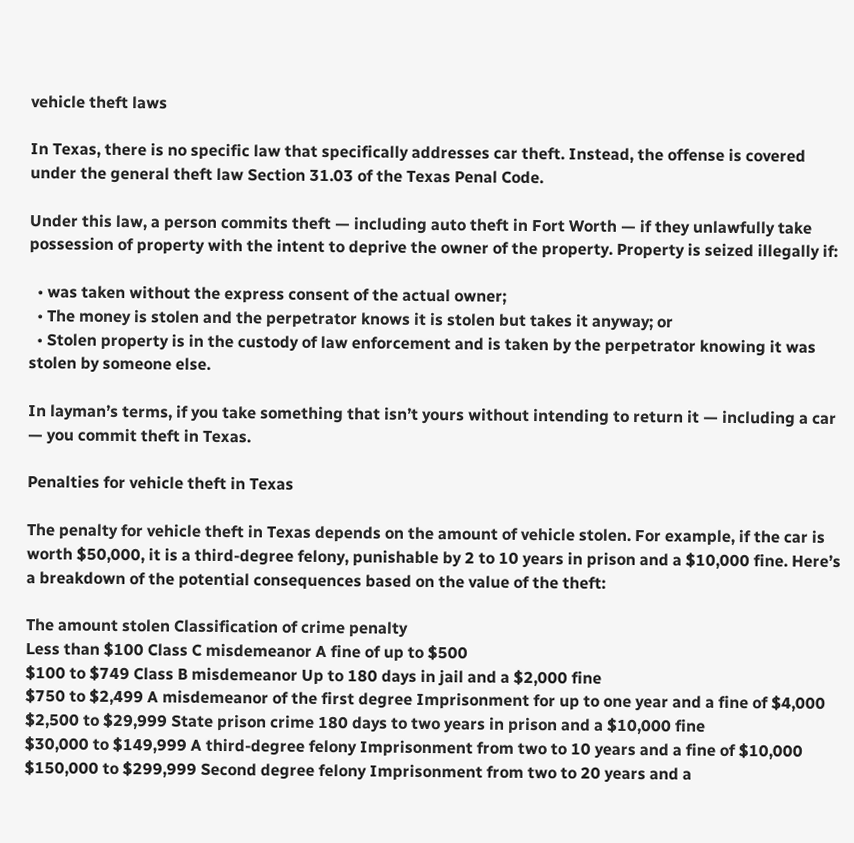vehicle theft laws

In Texas, there is no specific law that specifically addresses car theft. Instead, the offense is covered under the general theft law Section 31.03 of the Texas Penal Code.

Under this law, a person commits theft — including auto theft in Fort Worth — if they unlawfully take possession of property with the intent to deprive the owner of the property. Property is seized illegally if:

  • was taken without the express consent of the actual owner;
  • The money is stolen and the perpetrator knows it is stolen but takes it anyway; or
  • Stolen property is in the custody of law enforcement and is taken by the perpetrator knowing it was stolen by someone else.

In layman’s terms, if you take something that isn’t yours without intending to return it — including a car — you commit theft in Texas.

Penalties for vehicle theft in Texas

The penalty for vehicle theft in Texas depends on the amount of vehicle stolen. For example, if the car is worth $50,000, it is a third-degree felony, punishable by 2 to 10 years in prison and a $10,000 fine. Here’s a breakdown of the potential consequences based on the value of the theft:

The amount stolen Classification of crime penalty
Less than $100 Class C misdemeanor A fine of up to $500
$100 to $749 Class B misdemeanor Up to 180 days in jail and a $2,000 fine
$750 to $2,499 A misdemeanor of the first degree Imprisonment for up to one year and a fine of $4,000
$2,500 to $29,999 State prison crime 180 days to two years in prison and a $10,000 fine
$30,000 to $149,999 A third-degree felony Imprisonment from two to 10 years and a fine of $10,000
$150,000 to $299,999 Second degree felony Imprisonment from two to 20 years and a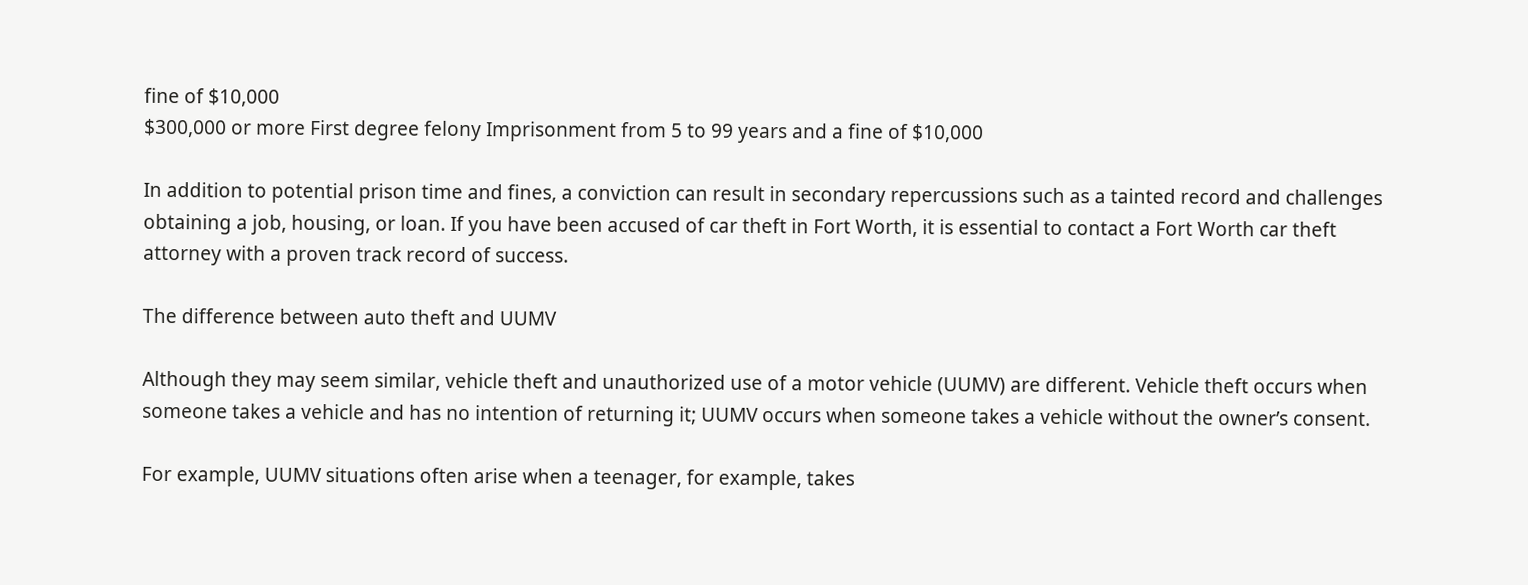fine of $10,000
$300,000 or more First degree felony Imprisonment from 5 to 99 years and a fine of $10,000

In addition to potential prison time and fines, a conviction can result in secondary repercussions such as a tainted record and challenges obtaining a job, housing, or loan. If you have been accused of car theft in Fort Worth, it is essential to contact a Fort Worth car theft attorney with a proven track record of success.

The difference between auto theft and UUMV

Although they may seem similar, vehicle theft and unauthorized use of a motor vehicle (UUMV) are different. Vehicle theft occurs when someone takes a vehicle and has no intention of returning it; UUMV occurs when someone takes a vehicle without the owner’s consent.

For example, UUMV situations often arise when a teenager, for example, takes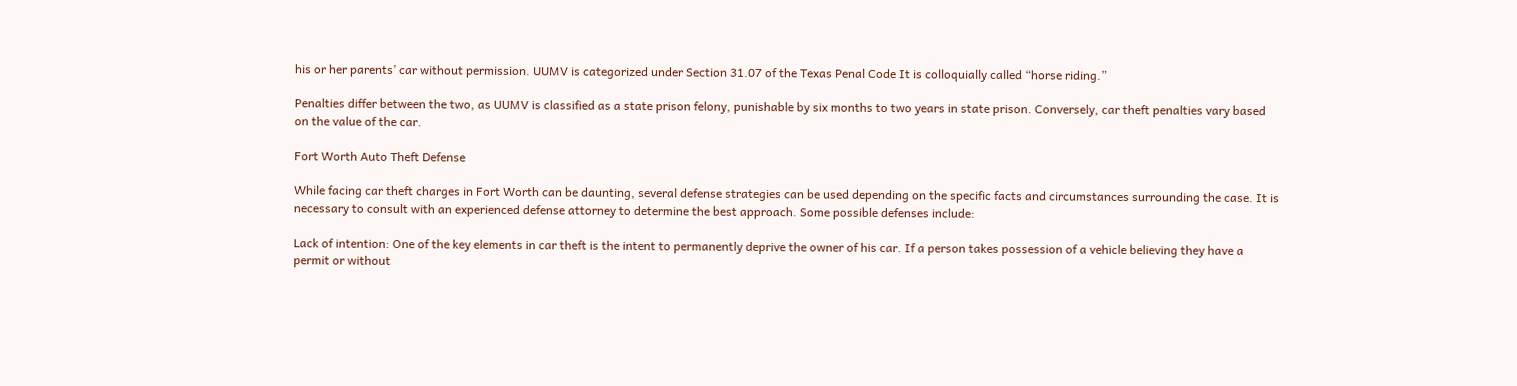his or her parents’ car without permission. UUMV is categorized under Section 31.07 of the Texas Penal Code It is colloquially called “horse riding.”

Penalties differ between the two, as UUMV is classified as a state prison felony, punishable by six months to two years in state prison. Conversely, car theft penalties vary based on the value of the car.

Fort Worth Auto Theft Defense

While facing car theft charges in Fort Worth can be daunting, several defense strategies can be used depending on the specific facts and circumstances surrounding the case. It is necessary to consult with an experienced defense attorney to determine the best approach. Some possible defenses include:

Lack of intention: One of the key elements in car theft is the intent to permanently deprive the owner of his car. If a person takes possession of a vehicle believing they have a permit or without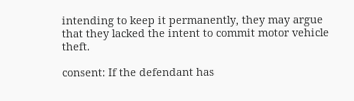intending to keep it permanently, they may argue that they lacked the intent to commit motor vehicle theft.

consent: If the defendant has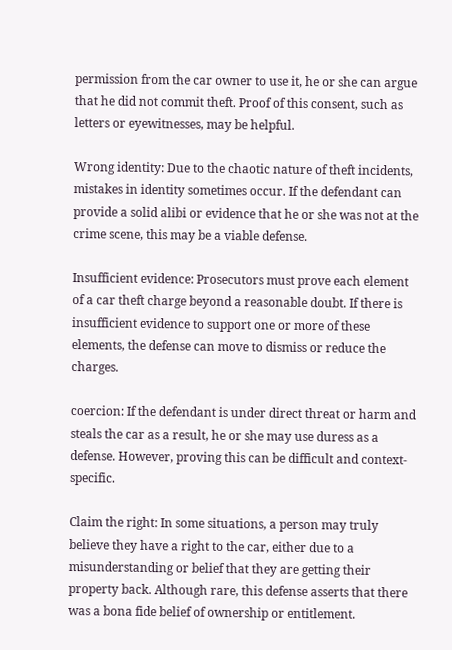permission from the car owner to use it, he or she can argue that he did not commit theft. Proof of this consent, such as letters or eyewitnesses, may be helpful.

Wrong identity: Due to the chaotic nature of theft incidents, mistakes in identity sometimes occur. If the defendant can provide a solid alibi or evidence that he or she was not at the crime scene, this may be a viable defense.

Insufficient evidence: Prosecutors must prove each element of a car theft charge beyond a reasonable doubt. If there is insufficient evidence to support one or more of these elements, the defense can move to dismiss or reduce the charges.

coercion: If the defendant is under direct threat or harm and steals the car as a result, he or she may use duress as a defense. However, proving this can be difficult and context-specific.

Claim the right: In some situations, a person may truly believe they have a right to the car, either due to a misunderstanding or belief that they are getting their property back. Although rare, this defense asserts that there was a bona fide belief of ownership or entitlement.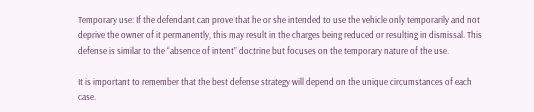Temporary use: If the defendant can prove that he or she intended to use the vehicle only temporarily and not deprive the owner of it permanently, this may result in the charges being reduced or resulting in dismissal. This defense is similar to the “absence of intent” doctrine but focuses on the temporary nature of the use.

It is important to remember that the best defense strategy will depend on the unique circumstances of each case.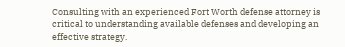Consulting with an experienced Fort Worth defense attorney is critical to understanding available defenses and developing an effective strategy.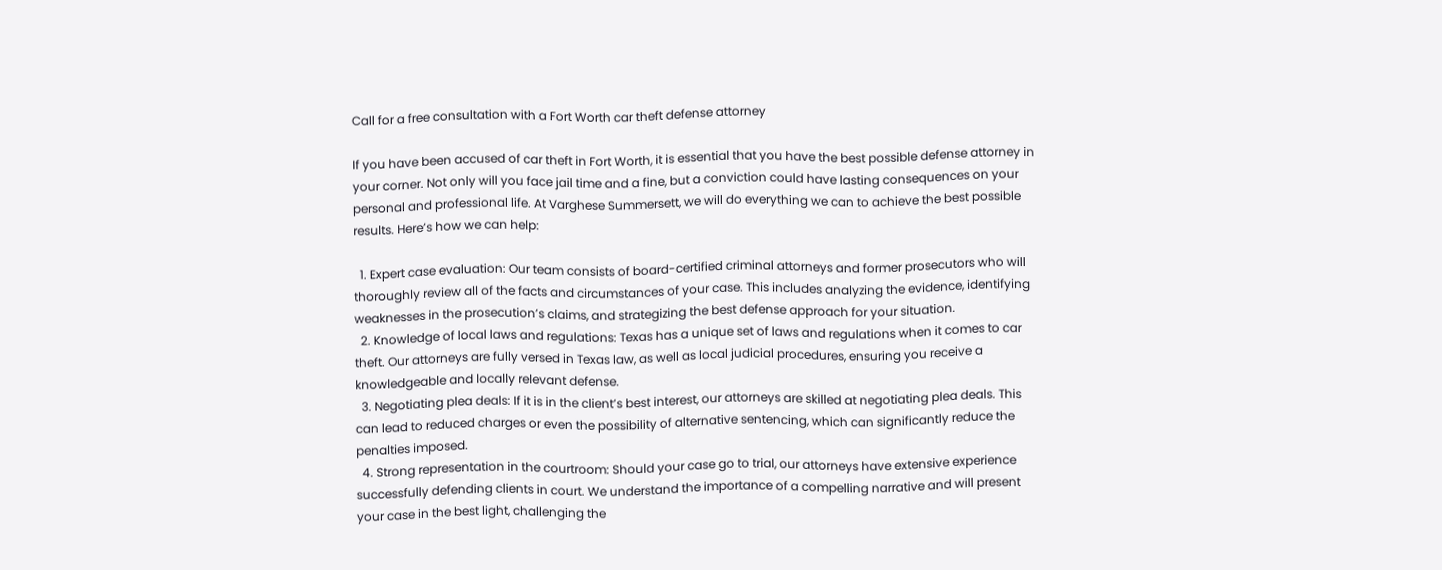Call for a free consultation with a Fort Worth car theft defense attorney

If you have been accused of car theft in Fort Worth, it is essential that you have the best possible defense attorney in your corner. Not only will you face jail time and a fine, but a conviction could have lasting consequences on your personal and professional life. At Varghese Summersett, we will do everything we can to achieve the best possible results. Here’s how we can help:

  1. Expert case evaluation: Our team consists of board-certified criminal attorneys and former prosecutors who will thoroughly review all of the facts and circumstances of your case. This includes analyzing the evidence, identifying weaknesses in the prosecution’s claims, and strategizing the best defense approach for your situation.
  2. Knowledge of local laws and regulations: Texas has a unique set of laws and regulations when it comes to car theft. Our attorneys are fully versed in Texas law, as well as local judicial procedures, ensuring you receive a knowledgeable and locally relevant defense.
  3. Negotiating plea deals: If it is in the client’s best interest, our attorneys are skilled at negotiating plea deals. This can lead to reduced charges or even the possibility of alternative sentencing, which can significantly reduce the penalties imposed.
  4. Strong representation in the courtroom: Should your case go to trial, our attorneys have extensive experience successfully defending clients in court. We understand the importance of a compelling narrative and will present your case in the best light, challenging the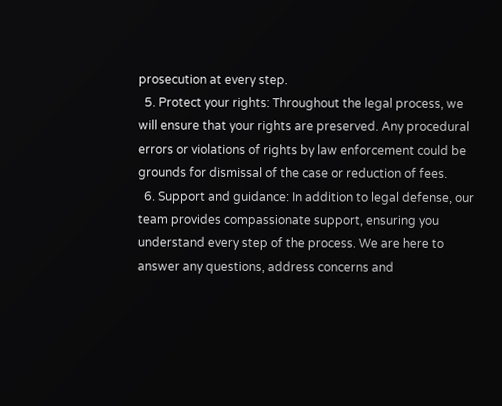prosecution at every step.
  5. Protect your rights: Throughout the legal process, we will ensure that your rights are preserved. Any procedural errors or violations of rights by law enforcement could be grounds for dismissal of the case or reduction of fees.
  6. Support and guidance: In addition to legal defense, our team provides compassionate support, ensuring you understand every step of the process. We are here to answer any questions, address concerns and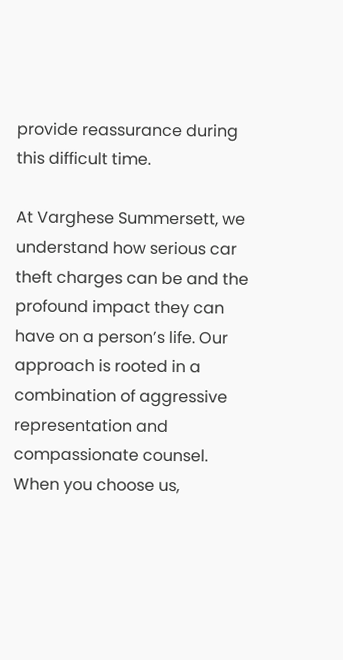provide reassurance during this difficult time.

At Varghese Summersett, we understand how serious car theft charges can be and the profound impact they can have on a person’s life. Our approach is rooted in a combination of aggressive representation and compassionate counsel. When you choose us,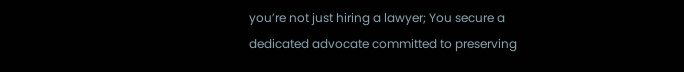you’re not just hiring a lawyer; You secure a dedicated advocate committed to preserving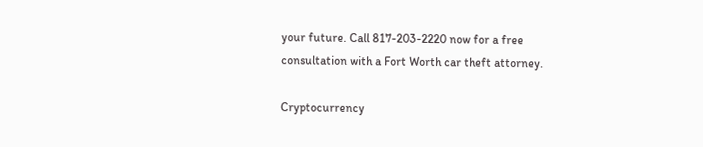your future. Call 817-203-2220 now for a free consultation with a Fort Worth car theft attorney.

Cryptocurrency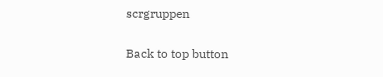scrgruppen

Back to top button